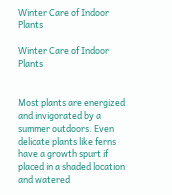Winter Care of Indoor Plants

Winter Care of Indoor Plants


Most plants are energized and invigorated by a summer outdoors. Even delicate plants like ferns have a growth spurt if placed in a shaded location and watered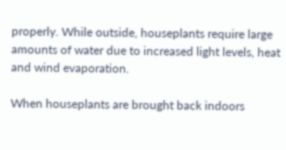properly. While outside, houseplants require large amounts of water due to increased light levels, heat and wind evaporation.

When houseplants are brought back indoors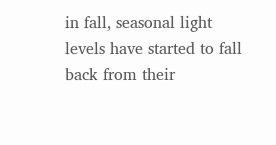in fall, seasonal light levels have started to fall back from their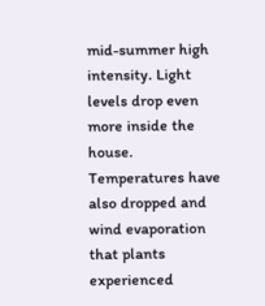mid-summer high intensity. Light levels drop even more inside the house. Temperatures have also dropped and wind evaporation that plants experienced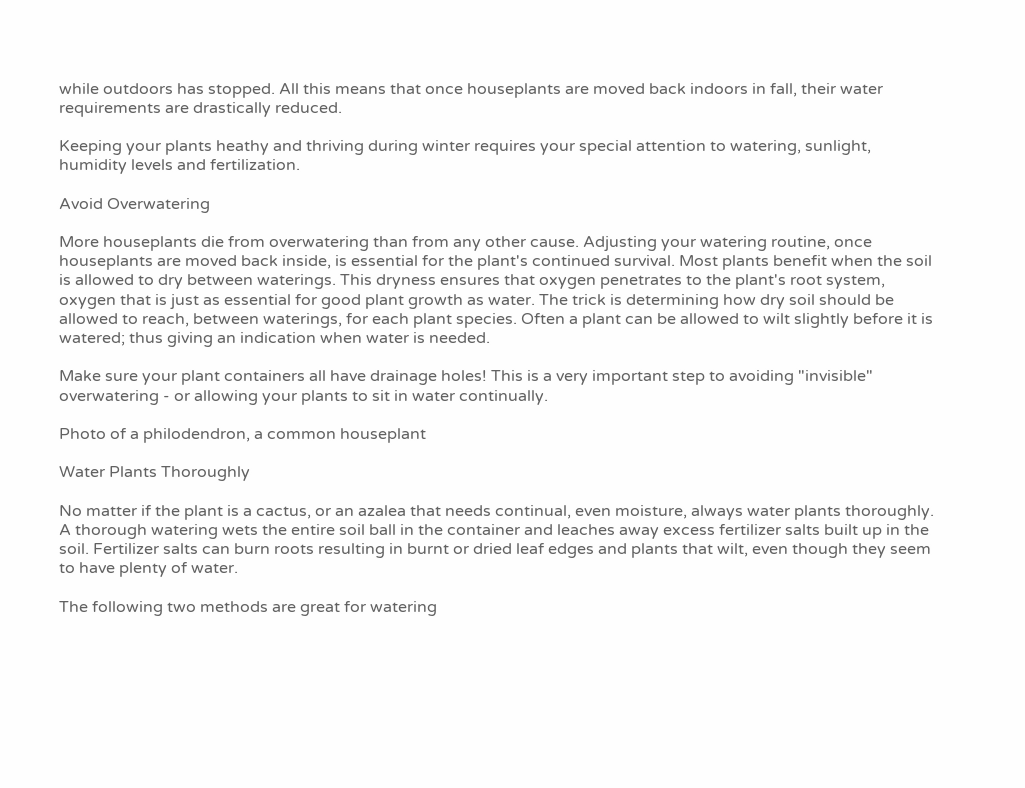while outdoors has stopped. All this means that once houseplants are moved back indoors in fall, their water requirements are drastically reduced.

Keeping your plants heathy and thriving during winter requires your special attention to watering, sunlight, humidity levels and fertilization.

Avoid Overwatering

More houseplants die from overwatering than from any other cause. Adjusting your watering routine, once houseplants are moved back inside, is essential for the plant's continued survival. Most plants benefit when the soil is allowed to dry between waterings. This dryness ensures that oxygen penetrates to the plant's root system, oxygen that is just as essential for good plant growth as water. The trick is determining how dry soil should be allowed to reach, between waterings, for each plant species. Often a plant can be allowed to wilt slightly before it is watered; thus giving an indication when water is needed.

Make sure your plant containers all have drainage holes! This is a very important step to avoiding "invisible" overwatering - or allowing your plants to sit in water continually.

Photo of a philodendron, a common houseplant

Water Plants Thoroughly

No matter if the plant is a cactus, or an azalea that needs continual, even moisture, always water plants thoroughly. A thorough watering wets the entire soil ball in the container and leaches away excess fertilizer salts built up in the soil. Fertilizer salts can burn roots resulting in burnt or dried leaf edges and plants that wilt, even though they seem to have plenty of water.

The following two methods are great for watering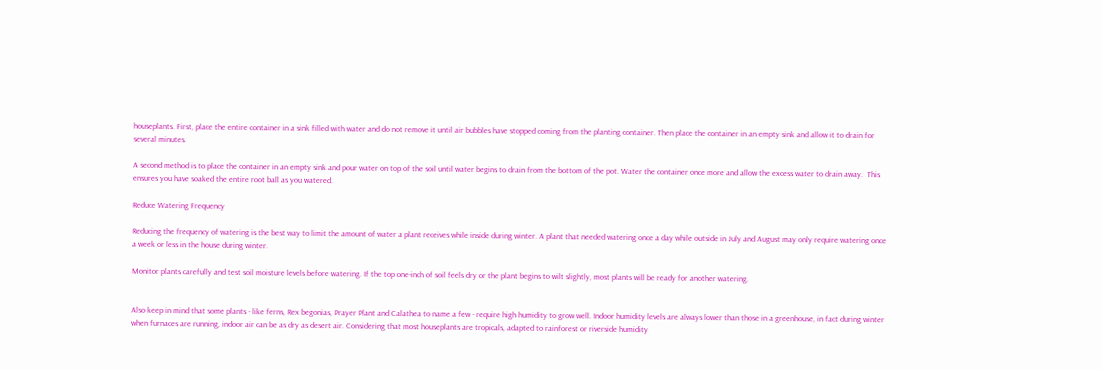houseplants. First, place the entire container in a sink filled with water and do not remove it until air bubbles have stopped coming from the planting container. Then place the container in an empty sink and allow it to drain for several minutes.

A second method is to place the container in an empty sink and pour water on top of the soil until water begins to drain from the bottom of the pot. Water the container once more and allow the excess water to drain away.  This ensures you have soaked the entire root ball as you watered.

Reduce Watering Frequency

Reducing the frequency of watering is the best way to limit the amount of water a plant receives while inside during winter. A plant that needed watering once a day while outside in July and August may only require watering once a week or less in the house during winter.

Monitor plants carefully and test soil moisture levels before watering. If the top one-inch of soil feels dry or the plant begins to wilt slightly, most plants will be ready for another watering.


Also keep in mind that some plants - like ferns, Rex begonias, Prayer Plant and Calathea to name a few - require high humidity to grow well. Indoor humidity levels are always lower than those in a greenhouse, in fact during winter when furnaces are running, indoor air can be as dry as desert air. Considering that most houseplants are tropicals, adapted to rainforest or riverside humidity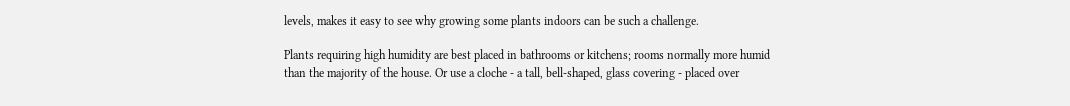levels, makes it easy to see why growing some plants indoors can be such a challenge.

Plants requiring high humidity are best placed in bathrooms or kitchens; rooms normally more humid than the majority of the house. Or use a cloche - a tall, bell-shaped, glass covering - placed over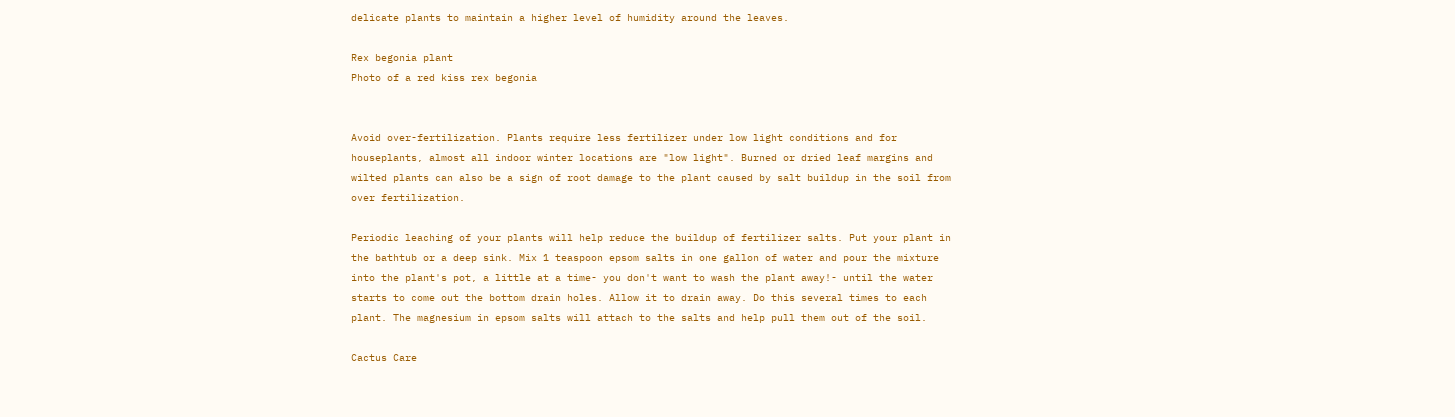delicate plants to maintain a higher level of humidity around the leaves.

Rex begonia plant
Photo of a red kiss rex begonia


Avoid over-fertilization. Plants require less fertilizer under low light conditions and for houseplants, almost all indoor winter locations are "low light". Burned or dried leaf margins and wilted plants can also be a sign of root damage to the plant caused by salt buildup in the soil from over fertilization.

Periodic leaching of your plants will help reduce the buildup of fertilizer salts. Put your plant in the bathtub or a deep sink. Mix 1 teaspoon epsom salts in one gallon of water and pour the mixture into the plant's pot, a little at a time- you don't want to wash the plant away!- until the water starts to come out the bottom drain holes. Allow it to drain away. Do this several times to each plant. The magnesium in epsom salts will attach to the salts and help pull them out of the soil.

Cactus Care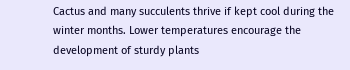Cactus and many succulents thrive if kept cool during the winter months. Lower temperatures encourage the development of sturdy plants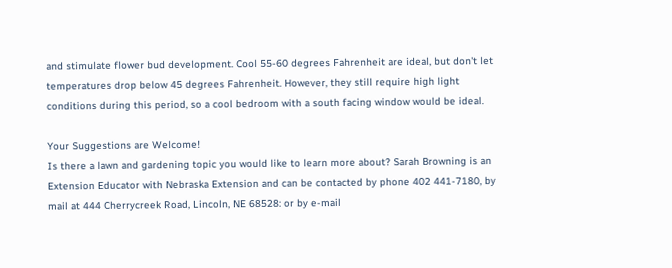and stimulate flower bud development. Cool 55-60 degrees Fahrenheit are ideal, but don't let temperatures drop below 45 degrees Fahrenheit. However, they still require high light conditions during this period, so a cool bedroom with a south facing window would be ideal.

Your Suggestions are Welcome!
Is there a lawn and gardening topic you would like to learn more about? Sarah Browning is an Extension Educator with Nebraska Extension and can be contacted by phone 402 441-7180, by mail at 444 Cherrycreek Road, Lincoln, NE 68528: or by e-mail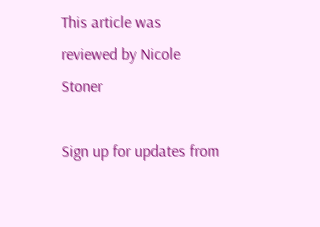This article was reviewed by Nicole Stoner

Sign up for updates from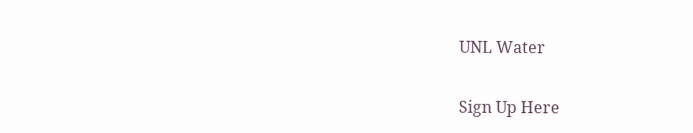UNL Water

Sign Up Here